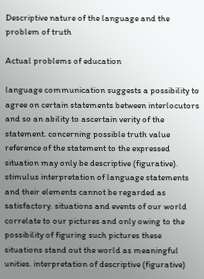Descriptive nature of the language and the problem of truth

Actual problems of education

language communication suggests a possibility to agree on certain statements between interlocutors and so an ability to ascertain verity of the statement. concerning possible truth value reference of the statement to the expressed situation may only be descriptive (figurative). stimulus interpretation of language statements and their elements cannot be regarded as satisfactory. situations and events of our world correlate to our pictures and only owing to the possibility of figuring such pictures these situations stand out the world as meaningful unities. interpretation of descriptive (figurative)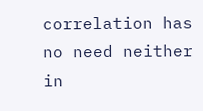correlation has no need neither in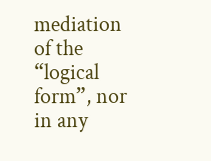mediation of the “logical form”, nor in any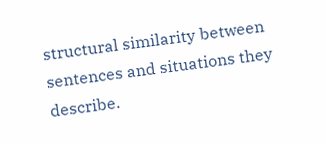structural similarity between sentences and situations they describe.